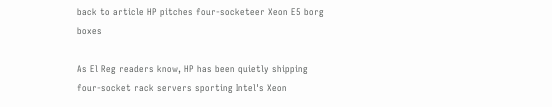back to article HP pitches four-socketeer Xeon E5 borg boxes

As El Reg readers know, HP has been quietly shipping four-socket rack servers sporting Intel's Xeon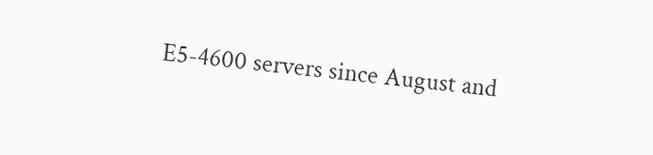E5-4600 servers since August and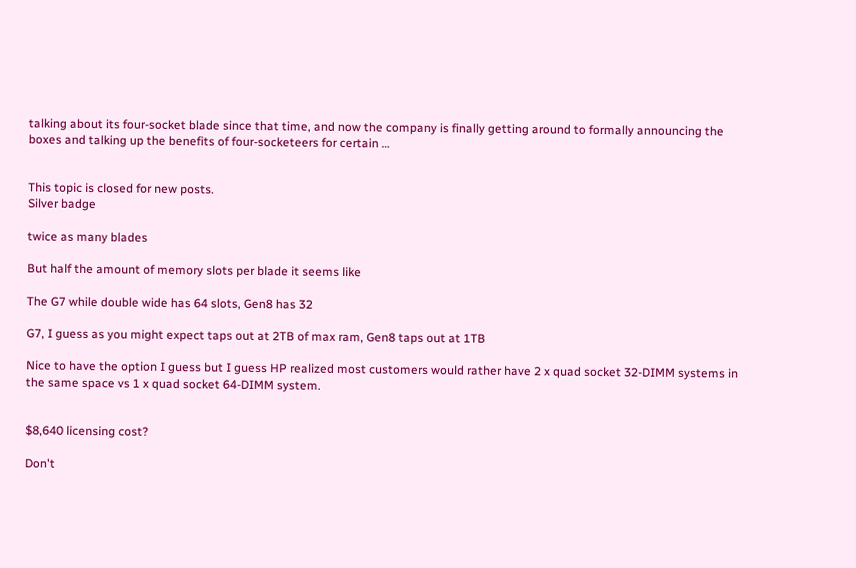talking about its four-socket blade since that time, and now the company is finally getting around to formally announcing the boxes and talking up the benefits of four-socketeers for certain …


This topic is closed for new posts.
Silver badge

twice as many blades

But half the amount of memory slots per blade it seems like

The G7 while double wide has 64 slots, Gen8 has 32

G7, I guess as you might expect taps out at 2TB of max ram, Gen8 taps out at 1TB

Nice to have the option I guess but I guess HP realized most customers would rather have 2 x quad socket 32-DIMM systems in the same space vs 1 x quad socket 64-DIMM system.


$8,640 licensing cost?

Don't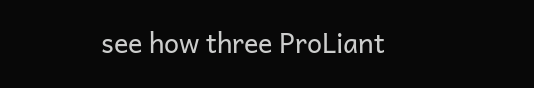see how three ProLiant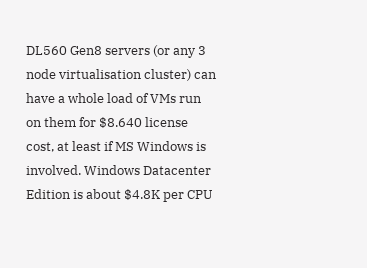DL560 Gen8 servers (or any 3 node virtualisation cluster) can have a whole load of VMs run on them for $8.640 license cost, at least if MS Windows is involved. Windows Datacenter Edition is about $4.8K per CPU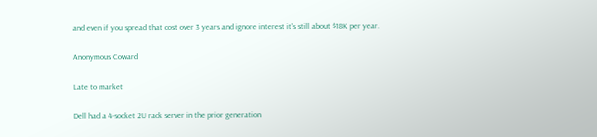and even if you spread that cost over 3 years and ignore interest it's still about $18K per year.

Anonymous Coward

Late to market

Dell had a 4-socket 2U rack server in the prior generation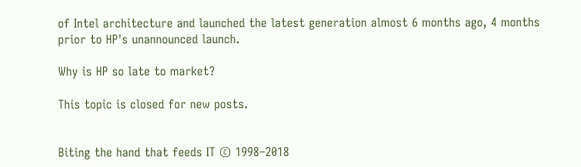of Intel architecture and launched the latest generation almost 6 months ago, 4 months prior to HP's unannounced launch.

Why is HP so late to market?

This topic is closed for new posts.


Biting the hand that feeds IT © 1998–2018